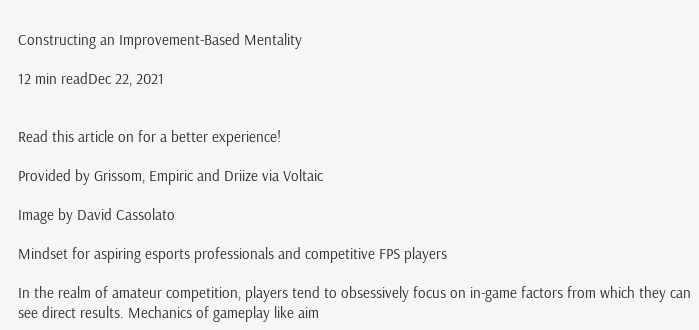Constructing an Improvement-Based Mentality

12 min readDec 22, 2021


Read this article on for a better experience!

Provided by Grissom, Empiric and Driize via Voltaic

Image by David Cassolato

Mindset for aspiring esports professionals and competitive FPS players

In the realm of amateur competition, players tend to obsessively focus on in-game factors from which they can see direct results. Mechanics of gameplay like aim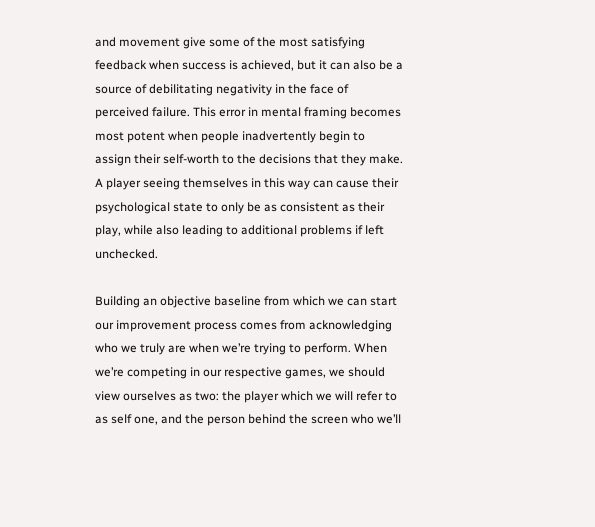and movement give some of the most satisfying feedback when success is achieved, but it can also be a source of debilitating negativity in the face of perceived failure. This error in mental framing becomes most potent when people inadvertently begin to assign their self-worth to the decisions that they make. A player seeing themselves in this way can cause their psychological state to only be as consistent as their play, while also leading to additional problems if left unchecked.

Building an objective baseline from which we can start our improvement process comes from acknowledging who we truly are when we’re trying to perform. When we’re competing in our respective games, we should view ourselves as two: the player which we will refer to as self one, and the person behind the screen who we’ll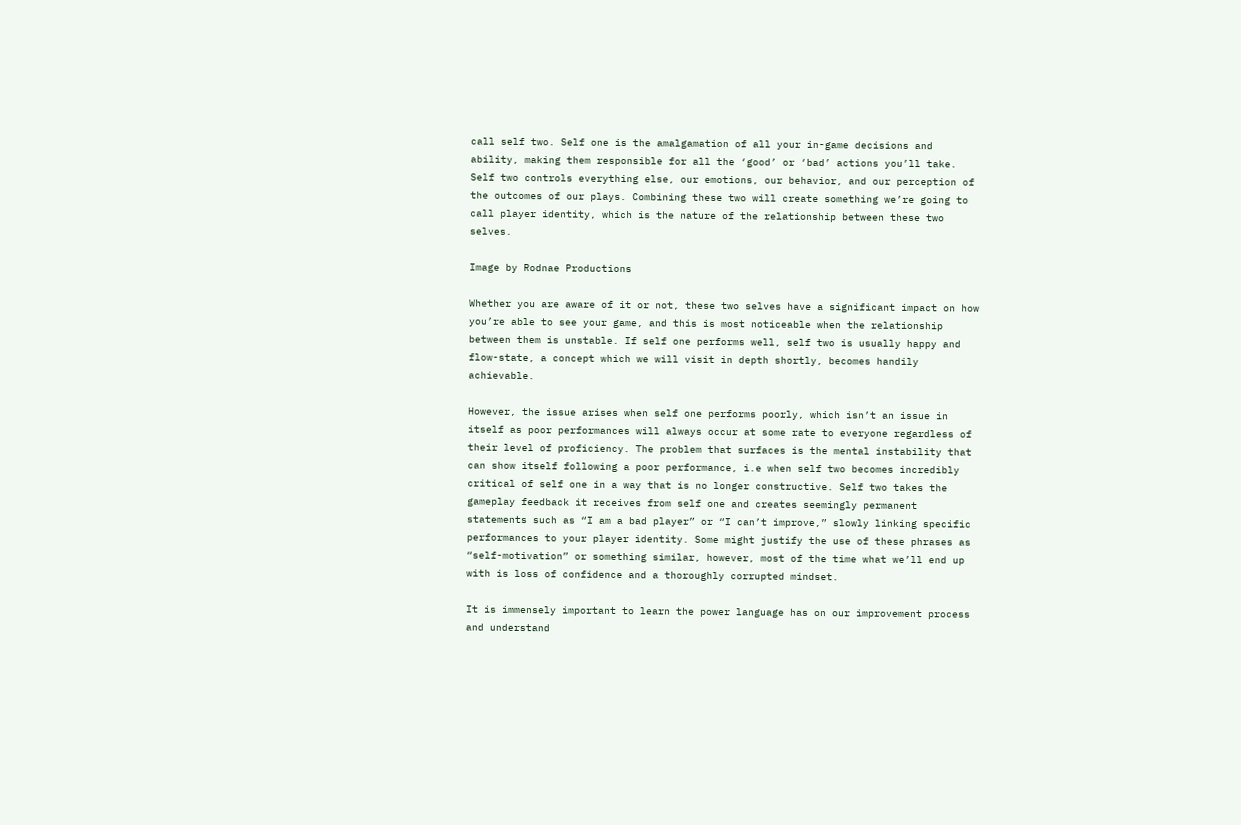call self two. Self one is the amalgamation of all your in-game decisions and ability, making them responsible for all the ‘good’ or ‘bad’ actions you’ll take. Self two controls everything else, our emotions, our behavior, and our perception of the outcomes of our plays. Combining these two will create something we’re going to call player identity, which is the nature of the relationship between these two selves.

Image by Rodnae Productions

Whether you are aware of it or not, these two selves have a significant impact on how you’re able to see your game, and this is most noticeable when the relationship between them is unstable. If self one performs well, self two is usually happy and flow-state, a concept which we will visit in depth shortly, becomes handily achievable.

However, the issue arises when self one performs poorly, which isn’t an issue in itself as poor performances will always occur at some rate to everyone regardless of their level of proficiency. The problem that surfaces is the mental instability that can show itself following a poor performance, i.e when self two becomes incredibly critical of self one in a way that is no longer constructive. Self two takes the gameplay feedback it receives from self one and creates seemingly permanent statements such as “I am a bad player” or “I can’t improve,” slowly linking specific performances to your player identity. Some might justify the use of these phrases as “self-motivation” or something similar, however, most of the time what we’ll end up with is loss of confidence and a thoroughly corrupted mindset.

It is immensely important to learn the power language has on our improvement process and understand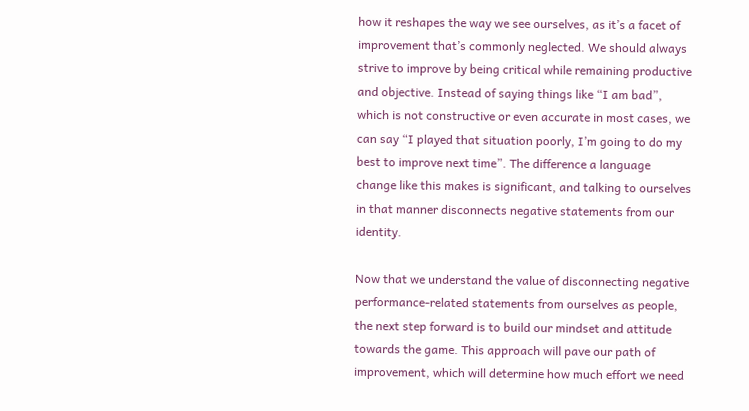how it reshapes the way we see ourselves, as it’s a facet of improvement that’s commonly neglected. We should always strive to improve by being critical while remaining productive and objective. Instead of saying things like “I am bad”, which is not constructive or even accurate in most cases, we can say “I played that situation poorly, I’m going to do my best to improve next time”. The difference a language change like this makes is significant, and talking to ourselves in that manner disconnects negative statements from our identity.

Now that we understand the value of disconnecting negative performance-related statements from ourselves as people, the next step forward is to build our mindset and attitude towards the game. This approach will pave our path of improvement, which will determine how much effort we need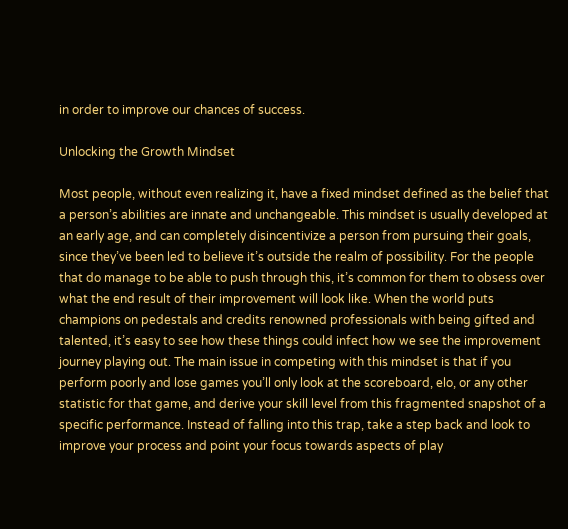in order to improve our chances of success.

Unlocking the Growth Mindset

Most people, without even realizing it, have a fixed mindset defined as the belief that a person’s abilities are innate and unchangeable. This mindset is usually developed at an early age, and can completely disincentivize a person from pursuing their goals, since they’ve been led to believe it’s outside the realm of possibility. For the people that do manage to be able to push through this, it’s common for them to obsess over what the end result of their improvement will look like. When the world puts champions on pedestals and credits renowned professionals with being gifted and talented, it’s easy to see how these things could infect how we see the improvement journey playing out. The main issue in competing with this mindset is that if you perform poorly and lose games you’ll only look at the scoreboard, elo, or any other statistic for that game, and derive your skill level from this fragmented snapshot of a specific performance. Instead of falling into this trap, take a step back and look to improve your process and point your focus towards aspects of play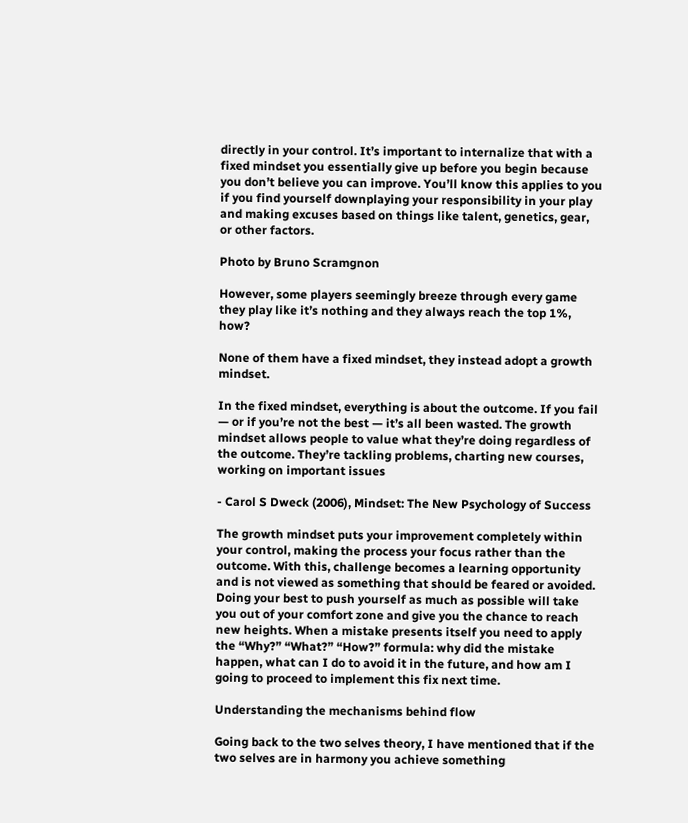directly in your control. It’s important to internalize that with a fixed mindset you essentially give up before you begin because you don’t believe you can improve. You’ll know this applies to you if you find yourself downplaying your responsibility in your play and making excuses based on things like talent, genetics, gear, or other factors.

Photo by Bruno Scramgnon

However, some players seemingly breeze through every game they play like it’s nothing and they always reach the top 1%, how?

None of them have a fixed mindset, they instead adopt a growth mindset.

In the fixed mindset, everything is about the outcome. If you fail — or if you’re not the best — it’s all been wasted. The growth mindset allows people to value what they’re doing regardless of the outcome. They’re tackling problems, charting new courses, working on important issues

- Carol S Dweck (2006), Mindset: The New Psychology of Success

The growth mindset puts your improvement completely within your control, making the process your focus rather than the outcome. With this, challenge becomes a learning opportunity and is not viewed as something that should be feared or avoided. Doing your best to push yourself as much as possible will take you out of your comfort zone and give you the chance to reach new heights. When a mistake presents itself you need to apply the “Why?” “What?” “How?” formula: why did the mistake happen, what can I do to avoid it in the future, and how am I going to proceed to implement this fix next time.

Understanding the mechanisms behind flow

Going back to the two selves theory, I have mentioned that if the two selves are in harmony you achieve something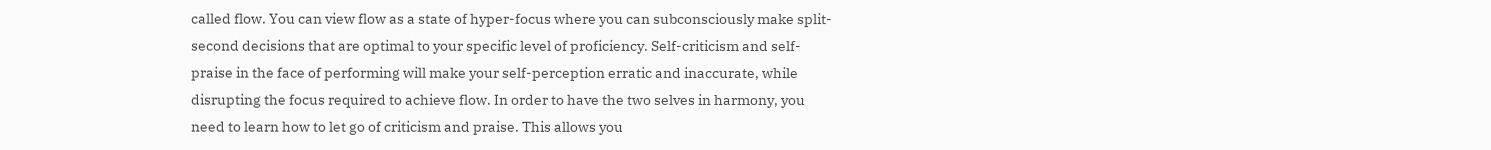called flow. You can view flow as a state of hyper-focus where you can subconsciously make split-second decisions that are optimal to your specific level of proficiency. Self-criticism and self-praise in the face of performing will make your self-perception erratic and inaccurate, while disrupting the focus required to achieve flow. In order to have the two selves in harmony, you need to learn how to let go of criticism and praise. This allows you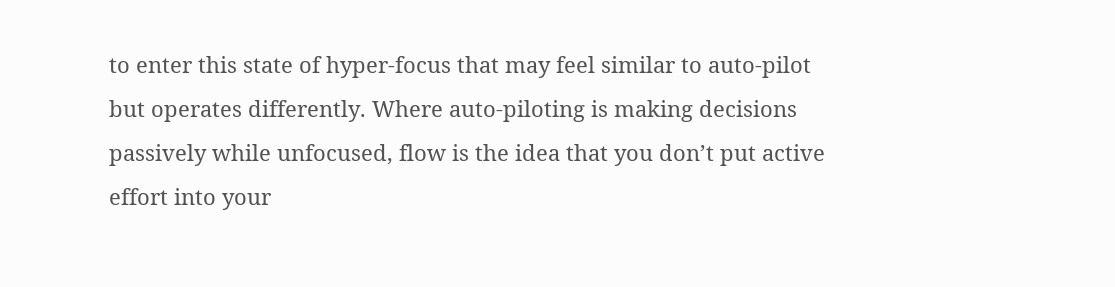to enter this state of hyper-focus that may feel similar to auto-pilot but operates differently. Where auto-piloting is making decisions passively while unfocused, flow is the idea that you don’t put active effort into your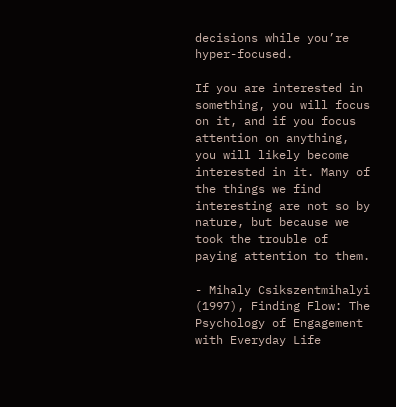decisions while you’re hyper-focused.

If you are interested in something, you will focus on it, and if you focus attention on anything, you will likely become interested in it. Many of the things we find interesting are not so by nature, but because we took the trouble of paying attention to them.

- Mihaly Csikszentmihalyi (1997), Finding Flow: The Psychology of Engagement with Everyday Life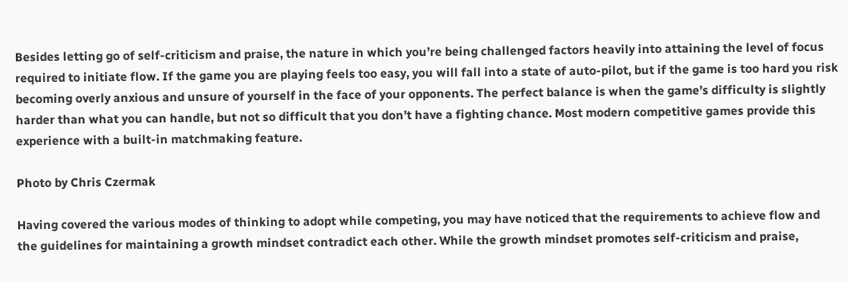Besides letting go of self-criticism and praise, the nature in which you’re being challenged factors heavily into attaining the level of focus required to initiate flow. If the game you are playing feels too easy, you will fall into a state of auto-pilot, but if the game is too hard you risk becoming overly anxious and unsure of yourself in the face of your opponents. The perfect balance is when the game’s difficulty is slightly harder than what you can handle, but not so difficult that you don’t have a fighting chance. Most modern competitive games provide this experience with a built-in matchmaking feature.

Photo by Chris Czermak

Having covered the various modes of thinking to adopt while competing, you may have noticed that the requirements to achieve flow and the guidelines for maintaining a growth mindset contradict each other. While the growth mindset promotes self-criticism and praise,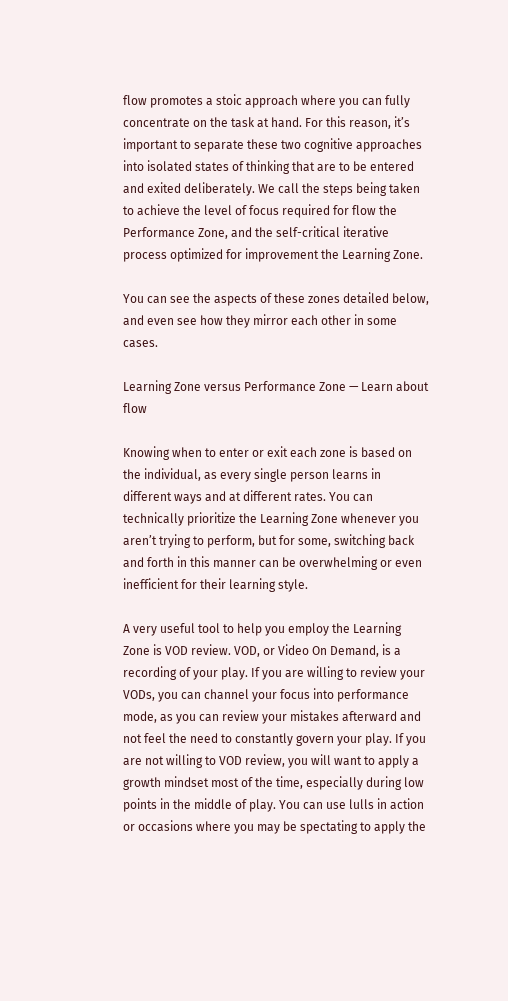flow promotes a stoic approach where you can fully concentrate on the task at hand. For this reason, it’s important to separate these two cognitive approaches into isolated states of thinking that are to be entered and exited deliberately. We call the steps being taken to achieve the level of focus required for flow the Performance Zone, and the self-critical iterative process optimized for improvement the Learning Zone.

You can see the aspects of these zones detailed below, and even see how they mirror each other in some cases.

Learning Zone versus Performance Zone — Learn about flow

Knowing when to enter or exit each zone is based on the individual, as every single person learns in different ways and at different rates. You can technically prioritize the Learning Zone whenever you aren’t trying to perform, but for some, switching back and forth in this manner can be overwhelming or even inefficient for their learning style.

A very useful tool to help you employ the Learning Zone is VOD review. VOD, or Video On Demand, is a recording of your play. If you are willing to review your VODs, you can channel your focus into performance mode, as you can review your mistakes afterward and not feel the need to constantly govern your play. If you are not willing to VOD review, you will want to apply a growth mindset most of the time, especially during low points in the middle of play. You can use lulls in action or occasions where you may be spectating to apply the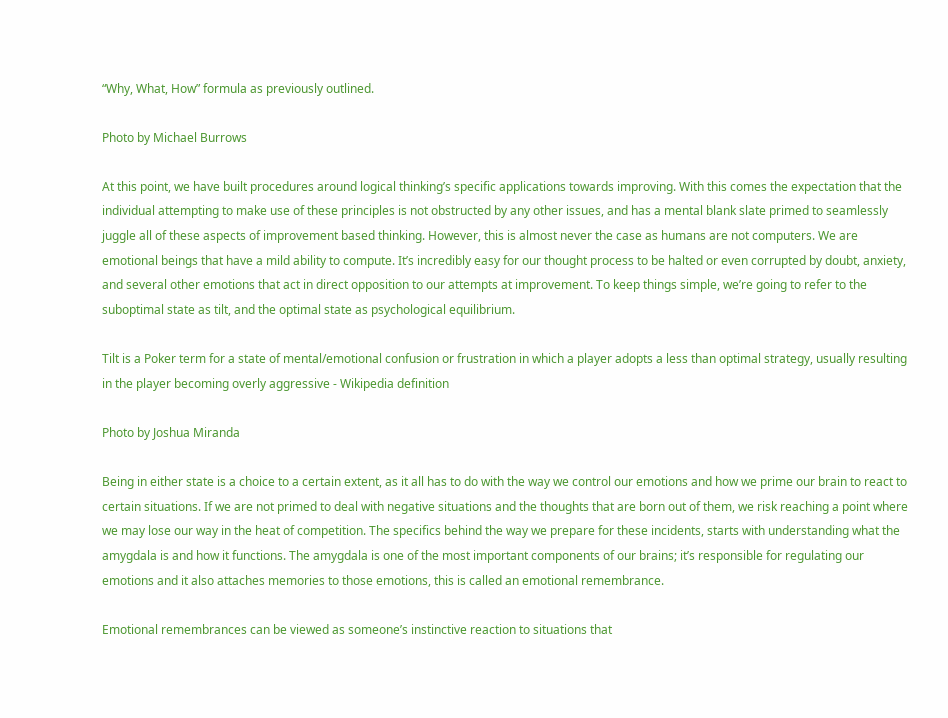“Why, What, How” formula as previously outlined.

Photo by Michael Burrows

At this point, we have built procedures around logical thinking’s specific applications towards improving. With this comes the expectation that the individual attempting to make use of these principles is not obstructed by any other issues, and has a mental blank slate primed to seamlessly juggle all of these aspects of improvement based thinking. However, this is almost never the case as humans are not computers. We are emotional beings that have a mild ability to compute. It’s incredibly easy for our thought process to be halted or even corrupted by doubt, anxiety, and several other emotions that act in direct opposition to our attempts at improvement. To keep things simple, we’re going to refer to the suboptimal state as tilt, and the optimal state as psychological equilibrium.

Tilt is a Poker term for a state of mental/emotional confusion or frustration in which a player adopts a less than optimal strategy, usually resulting in the player becoming overly aggressive - Wikipedia definition

Photo by Joshua Miranda

Being in either state is a choice to a certain extent, as it all has to do with the way we control our emotions and how we prime our brain to react to certain situations. If we are not primed to deal with negative situations and the thoughts that are born out of them, we risk reaching a point where we may lose our way in the heat of competition. The specifics behind the way we prepare for these incidents, starts with understanding what the amygdala is and how it functions. The amygdala is one of the most important components of our brains; it’s responsible for regulating our emotions and it also attaches memories to those emotions, this is called an emotional remembrance.

Emotional remembrances can be viewed as someone’s instinctive reaction to situations that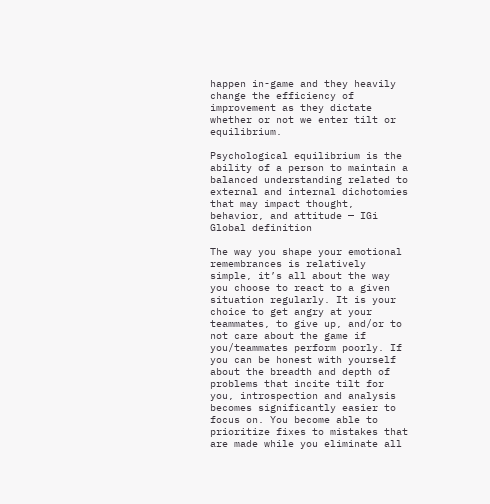happen in-game and they heavily change the efficiency of improvement as they dictate whether or not we enter tilt or equilibrium.

Psychological equilibrium is the ability of a person to maintain a balanced understanding related to external and internal dichotomies that may impact thought, behavior, and attitude — IGi Global definition

The way you shape your emotional remembrances is relatively simple, it’s all about the way you choose to react to a given situation regularly. It is your choice to get angry at your teammates, to give up, and/or to not care about the game if you/teammates perform poorly. If you can be honest with yourself about the breadth and depth of problems that incite tilt for you, introspection and analysis becomes significantly easier to focus on. You become able to prioritize fixes to mistakes that are made while you eliminate all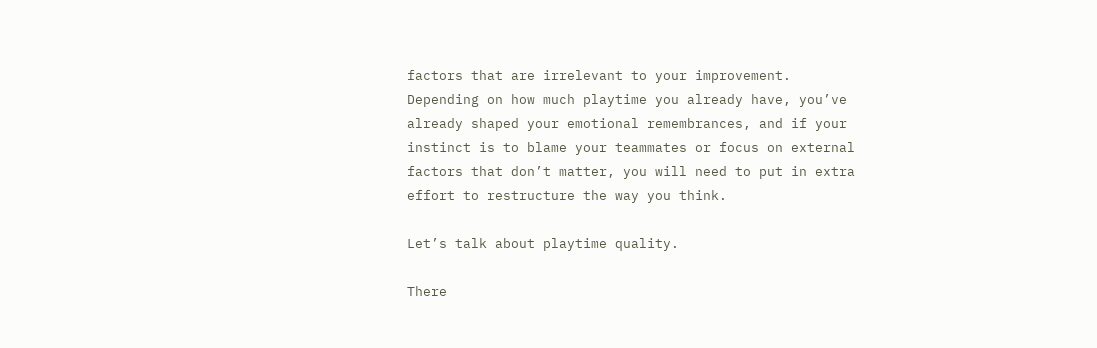factors that are irrelevant to your improvement. Depending on how much playtime you already have, you’ve already shaped your emotional remembrances, and if your instinct is to blame your teammates or focus on external factors that don’t matter, you will need to put in extra effort to restructure the way you think.

Let’s talk about playtime quality.

There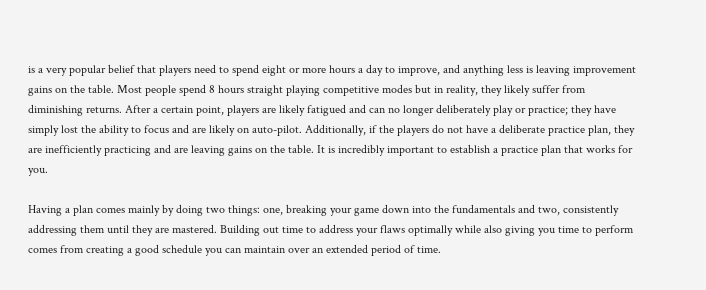is a very popular belief that players need to spend eight or more hours a day to improve, and anything less is leaving improvement gains on the table. Most people spend 8 hours straight playing competitive modes but in reality, they likely suffer from diminishing returns. After a certain point, players are likely fatigued and can no longer deliberately play or practice; they have simply lost the ability to focus and are likely on auto-pilot. Additionally, if the players do not have a deliberate practice plan, they are inefficiently practicing and are leaving gains on the table. It is incredibly important to establish a practice plan that works for you.

Having a plan comes mainly by doing two things: one, breaking your game down into the fundamentals and two, consistently addressing them until they are mastered. Building out time to address your flaws optimally while also giving you time to perform comes from creating a good schedule you can maintain over an extended period of time.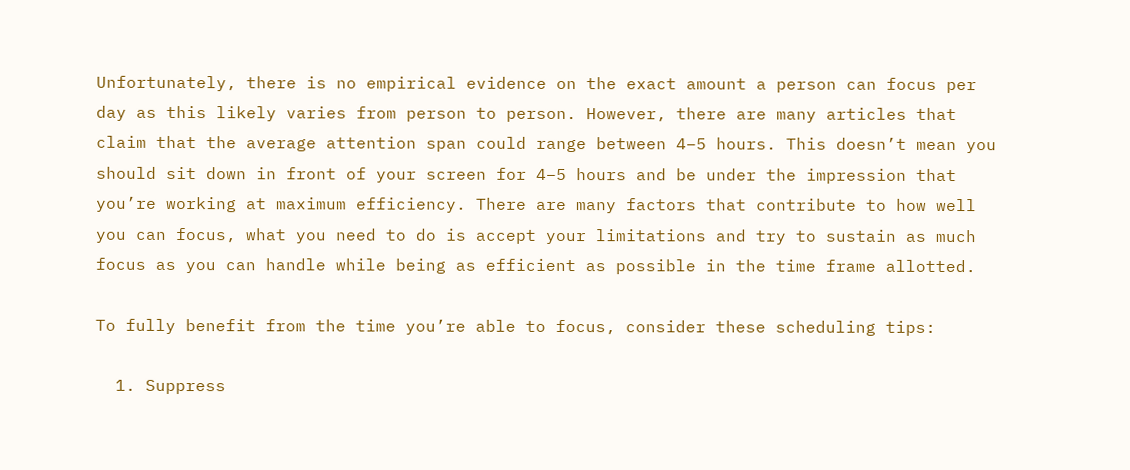Unfortunately, there is no empirical evidence on the exact amount a person can focus per day as this likely varies from person to person. However, there are many articles that claim that the average attention span could range between 4–5 hours. This doesn’t mean you should sit down in front of your screen for 4–5 hours and be under the impression that you’re working at maximum efficiency. There are many factors that contribute to how well you can focus, what you need to do is accept your limitations and try to sustain as much focus as you can handle while being as efficient as possible in the time frame allotted.

To fully benefit from the time you’re able to focus, consider these scheduling tips:

  1. Suppress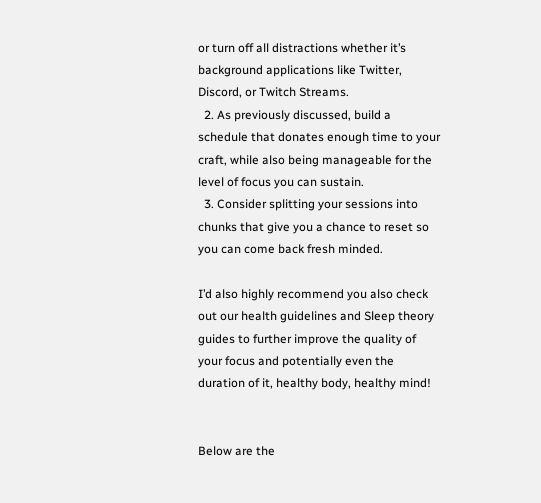or turn off all distractions whether it’s background applications like Twitter, Discord, or Twitch Streams.
  2. As previously discussed, build a schedule that donates enough time to your craft, while also being manageable for the level of focus you can sustain.
  3. Consider splitting your sessions into chunks that give you a chance to reset so you can come back fresh minded.

I’d also highly recommend you also check out our health guidelines and Sleep theory guides to further improve the quality of your focus and potentially even the duration of it, healthy body, healthy mind!


Below are the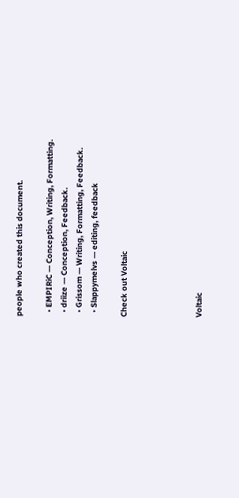people who created this document.

  • EMPIRiC — Conception, Writing, Formatting.
  • driize — Conception, Feedback.
  • Grissom — Writing, Formatting, Feedback.
  • Slappymelvs — editing, feedback

Check out Voltaic




Voltaic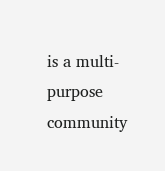is a multi-purpose community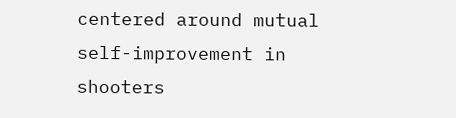centered around mutual self-improvement in shooters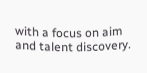with a focus on aim and talent discovery.